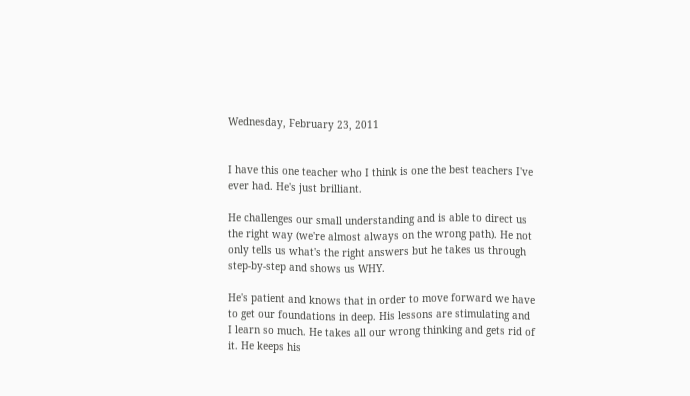Wednesday, February 23, 2011


I have this one teacher who I think is one the best teachers I've ever had. He's just brilliant.

He challenges our small understanding and is able to direct us the right way (we're almost always on the wrong path). He not only tells us what's the right answers but he takes us through step-by-step and shows us WHY.

He's patient and knows that in order to move forward we have to get our foundations in deep. His lessons are stimulating and I learn so much. He takes all our wrong thinking and gets rid of it. He keeps his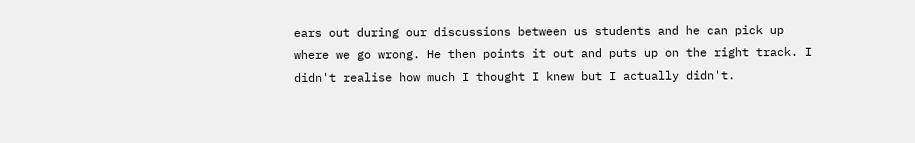ears out during our discussions between us students and he can pick up where we go wrong. He then points it out and puts up on the right track. I didn't realise how much I thought I knew but I actually didn't.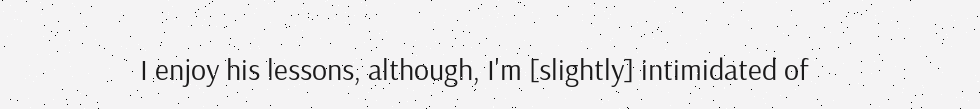I enjoy his lessons, although, I'm [slightly] intimidated of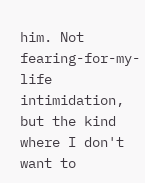him. Not fearing-for-my-life intimidation, but the kind where I don't want to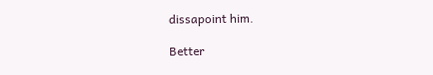dissapoint him.

Better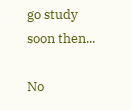go study soon then...

No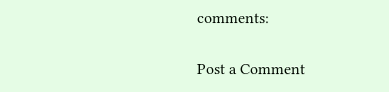comments:

Post a Comment